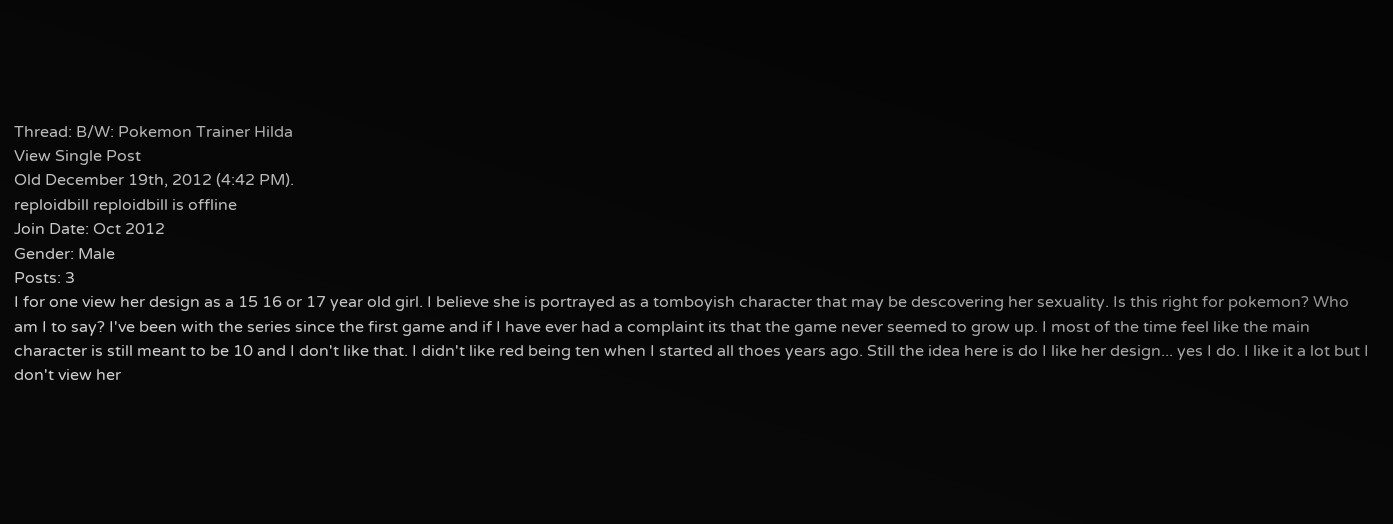Thread: B/W: Pokemon Trainer Hilda
View Single Post
Old December 19th, 2012 (4:42 PM).
reploidbill reploidbill is offline
Join Date: Oct 2012
Gender: Male
Posts: 3
I for one view her design as a 15 16 or 17 year old girl. I believe she is portrayed as a tomboyish character that may be descovering her sexuality. Is this right for pokemon? Who am I to say? I've been with the series since the first game and if I have ever had a complaint its that the game never seemed to grow up. I most of the time feel like the main character is still meant to be 10 and I don't like that. I didn't like red being ten when I started all thoes years ago. Still the idea here is do I like her design... yes I do. I like it a lot but I don't view her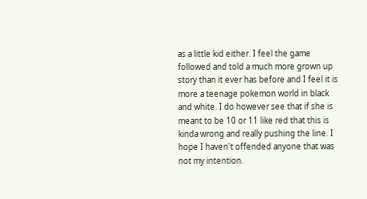as a little kid either. I feel the game followed and told a much more grown up story than it ever has before and I feel it is more a teenage pokemon world in black and white. I do however see that if she is meant to be 10 or 11 like red that this is kinda wrong and really pushing the line. I hope I haven't offended anyone that was not my intention.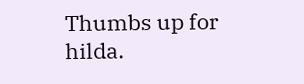Thumbs up for hilda.